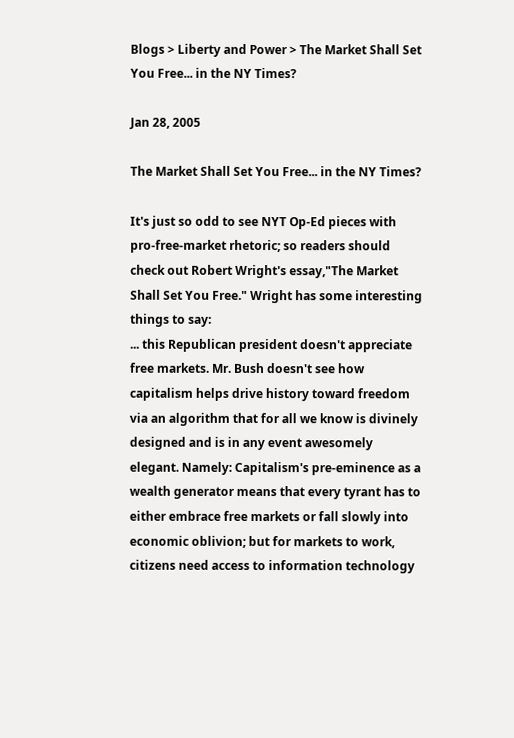Blogs > Liberty and Power > The Market Shall Set You Free... in the NY Times?

Jan 28, 2005

The Market Shall Set You Free... in the NY Times?

It's just so odd to see NYT Op-Ed pieces with pro-free-market rhetoric; so readers should check out Robert Wright's essay,"The Market Shall Set You Free." Wright has some interesting things to say:
... this Republican president doesn't appreciate free markets. Mr. Bush doesn't see how capitalism helps drive history toward freedom via an algorithm that for all we know is divinely designed and is in any event awesomely elegant. Namely: Capitalism's pre-eminence as a wealth generator means that every tyrant has to either embrace free markets or fall slowly into economic oblivion; but for markets to work, citizens need access to information technology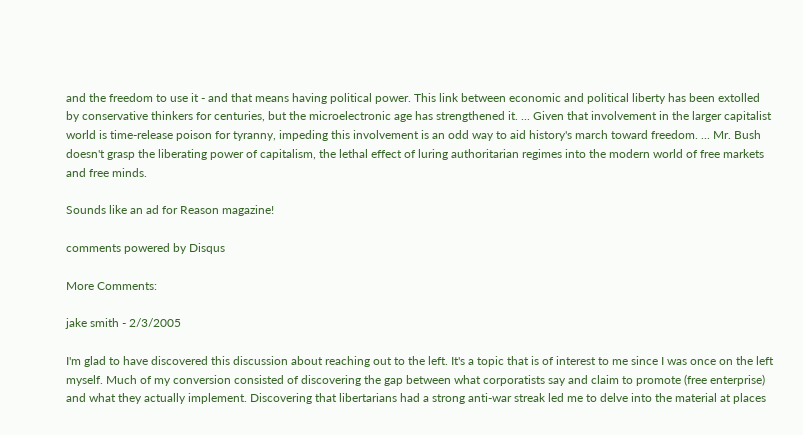and the freedom to use it - and that means having political power. This link between economic and political liberty has been extolled by conservative thinkers for centuries, but the microelectronic age has strengthened it. ... Given that involvement in the larger capitalist world is time-release poison for tyranny, impeding this involvement is an odd way to aid history's march toward freedom. ... Mr. Bush doesn't grasp the liberating power of capitalism, the lethal effect of luring authoritarian regimes into the modern world of free markets and free minds.

Sounds like an ad for Reason magazine!

comments powered by Disqus

More Comments:

jake smith - 2/3/2005

I'm glad to have discovered this discussion about reaching out to the left. It's a topic that is of interest to me since I was once on the left myself. Much of my conversion consisted of discovering the gap between what corporatists say and claim to promote (free enterprise) and what they actually implement. Discovering that libertarians had a strong anti-war streak led me to delve into the material at places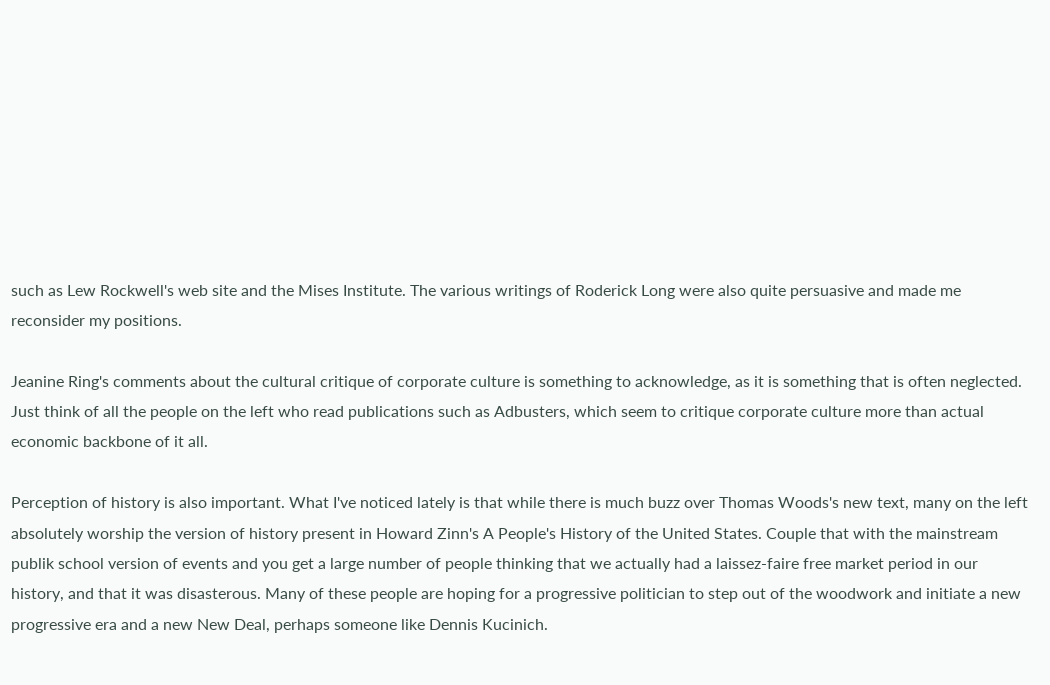such as Lew Rockwell's web site and the Mises Institute. The various writings of Roderick Long were also quite persuasive and made me reconsider my positions.

Jeanine Ring's comments about the cultural critique of corporate culture is something to acknowledge, as it is something that is often neglected. Just think of all the people on the left who read publications such as Adbusters, which seem to critique corporate culture more than actual economic backbone of it all.

Perception of history is also important. What I've noticed lately is that while there is much buzz over Thomas Woods's new text, many on the left absolutely worship the version of history present in Howard Zinn's A People's History of the United States. Couple that with the mainstream publik school version of events and you get a large number of people thinking that we actually had a laissez-faire free market period in our history, and that it was disasterous. Many of these people are hoping for a progressive politician to step out of the woodwork and initiate a new progressive era and a new New Deal, perhaps someone like Dennis Kucinich.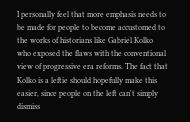I personally feel that more emphasis needs to be made for people to become accustomed to the works of historians like Gabriel Kolko who exposed the flaws with the conventional view of progressive era reforms. The fact that Kolko is a leftie should hopefully make this easier, since people on the left can't simply dismiss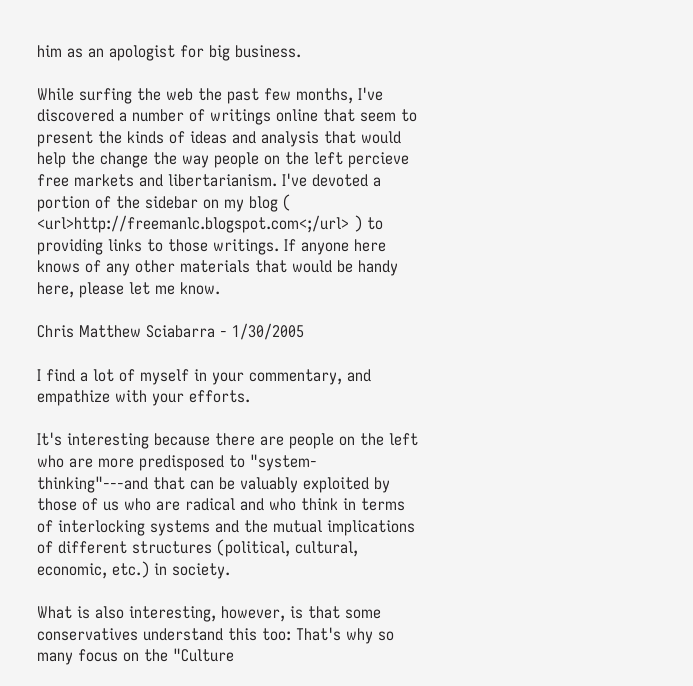him as an apologist for big business.

While surfing the web the past few months, I've discovered a number of writings online that seem to present the kinds of ideas and analysis that would help the change the way people on the left percieve free markets and libertarianism. I've devoted a portion of the sidebar on my blog ( <url>http://freemanlc.blogspot.com<;/url> ) to providing links to those writings. If anyone here knows of any other materials that would be handy here, please let me know.

Chris Matthew Sciabarra - 1/30/2005

I find a lot of myself in your commentary, and empathize with your efforts.

It's interesting because there are people on the left who are more predisposed to "system-thinking"---and that can be valuably exploited by those of us who are radical and who think in terms of interlocking systems and the mutual implications of different structures (political, cultural, economic, etc.) in society.

What is also interesting, however, is that some conservatives understand this too: That's why so many focus on the "Culture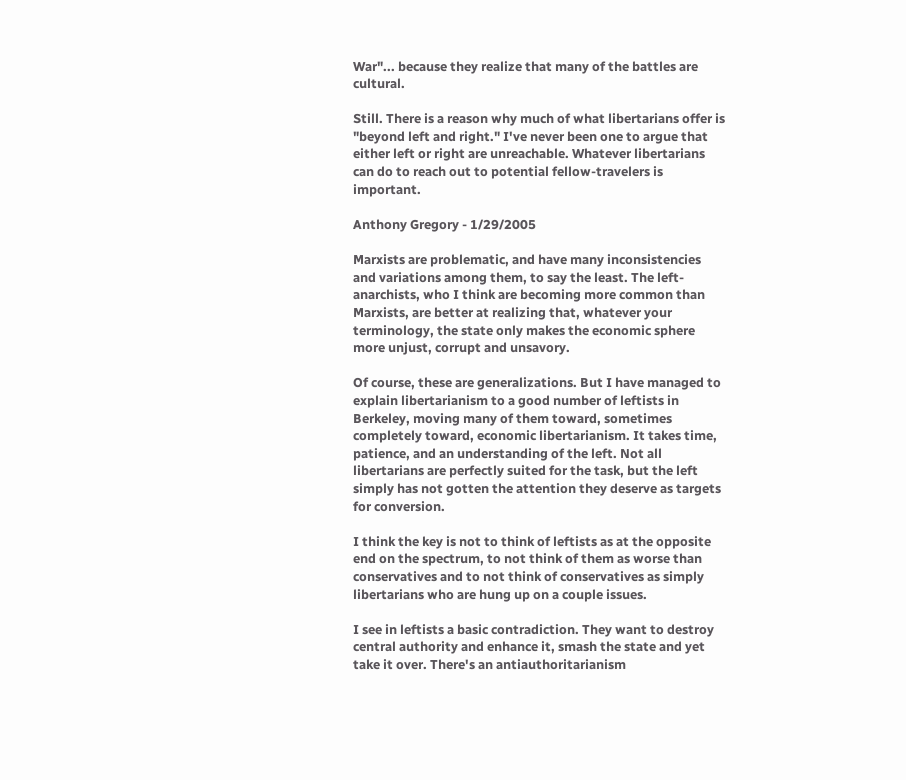War"... because they realize that many of the battles are cultural.

Still. There is a reason why much of what libertarians offer is "beyond left and right." I've never been one to argue that either left or right are unreachable. Whatever libertarians can do to reach out to potential fellow-travelers is important.

Anthony Gregory - 1/29/2005

Marxists are problematic, and have many inconsistencies and variations among them, to say the least. The left-anarchists, who I think are becoming more common than Marxists, are better at realizing that, whatever your terminology, the state only makes the economic sphere more unjust, corrupt and unsavory.

Of course, these are generalizations. But I have managed to explain libertarianism to a good number of leftists in Berkeley, moving many of them toward, sometimes completely toward, economic libertarianism. It takes time, patience, and an understanding of the left. Not all libertarians are perfectly suited for the task, but the left simply has not gotten the attention they deserve as targets for conversion.

I think the key is not to think of leftists as at the opposite end on the spectrum, to not think of them as worse than conservatives and to not think of conservatives as simply libertarians who are hung up on a couple issues.

I see in leftists a basic contradiction. They want to destroy central authority and enhance it, smash the state and yet take it over. There's an antiauthoritarianism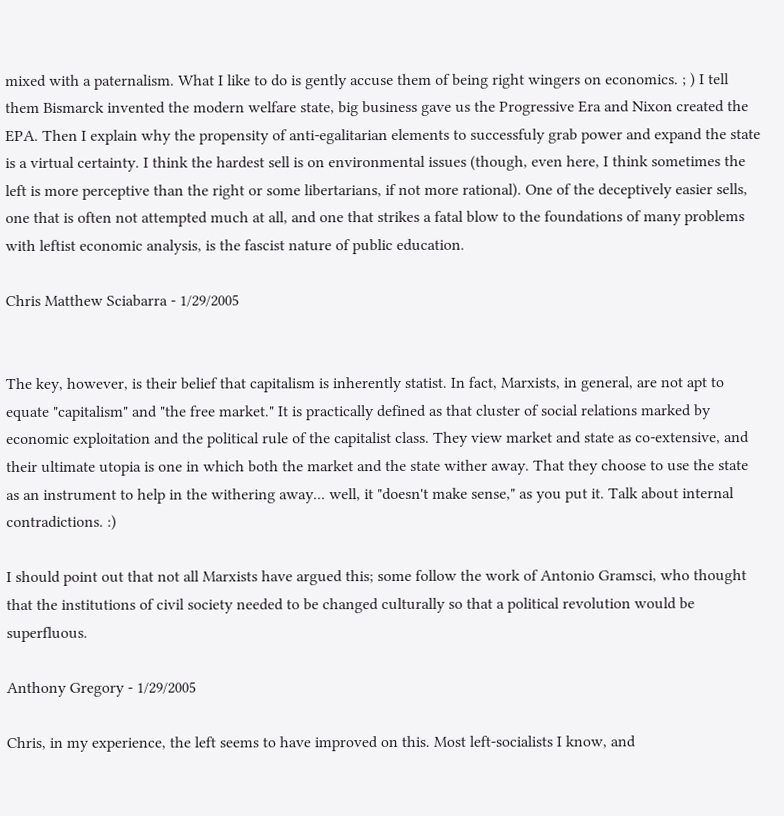mixed with a paternalism. What I like to do is gently accuse them of being right wingers on economics. ; ) I tell them Bismarck invented the modern welfare state, big business gave us the Progressive Era and Nixon created the EPA. Then I explain why the propensity of anti-egalitarian elements to successfuly grab power and expand the state is a virtual certainty. I think the hardest sell is on environmental issues (though, even here, I think sometimes the left is more perceptive than the right or some libertarians, if not more rational). One of the deceptively easier sells, one that is often not attempted much at all, and one that strikes a fatal blow to the foundations of many problems with leftist economic analysis, is the fascist nature of public education.

Chris Matthew Sciabarra - 1/29/2005


The key, however, is their belief that capitalism is inherently statist. In fact, Marxists, in general, are not apt to equate "capitalism" and "the free market." It is practically defined as that cluster of social relations marked by economic exploitation and the political rule of the capitalist class. They view market and state as co-extensive, and their ultimate utopia is one in which both the market and the state wither away. That they choose to use the state as an instrument to help in the withering away... well, it "doesn't make sense," as you put it. Talk about internal contradictions. :)

I should point out that not all Marxists have argued this; some follow the work of Antonio Gramsci, who thought that the institutions of civil society needed to be changed culturally so that a political revolution would be superfluous.

Anthony Gregory - 1/29/2005

Chris, in my experience, the left seems to have improved on this. Most left-socialists I know, and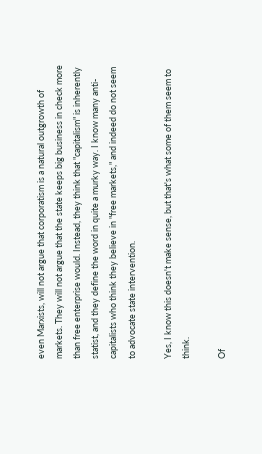even Marxists, will not argue that corporatism is a natural outgrowth of markets. They will not argue that the state keeps big business in check more than free enterprise would. Instead, they think that "capitalism" is inherently statist, and they define the word in quite a murky way. I know many anti-capitalists who think they believe in "free markets," and indeed do not seem to advocate state intervention.

Yes, I know this doesn't make sense, but that's what some of them seem to think.

Of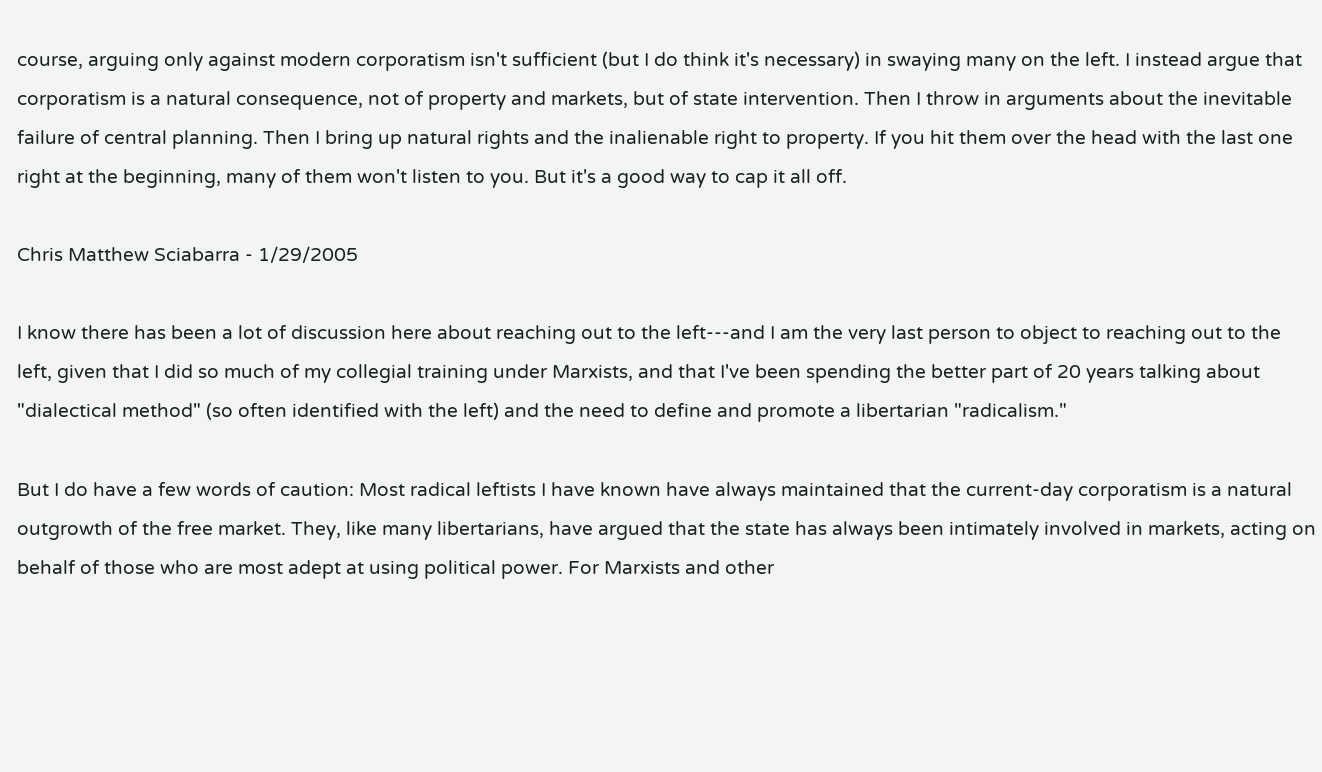course, arguing only against modern corporatism isn't sufficient (but I do think it's necessary) in swaying many on the left. I instead argue that corporatism is a natural consequence, not of property and markets, but of state intervention. Then I throw in arguments about the inevitable failure of central planning. Then I bring up natural rights and the inalienable right to property. If you hit them over the head with the last one right at the beginning, many of them won't listen to you. But it's a good way to cap it all off.

Chris Matthew Sciabarra - 1/29/2005

I know there has been a lot of discussion here about reaching out to the left---and I am the very last person to object to reaching out to the left, given that I did so much of my collegial training under Marxists, and that I've been spending the better part of 20 years talking about "dialectical method" (so often identified with the left) and the need to define and promote a libertarian "radicalism."

But I do have a few words of caution: Most radical leftists I have known have always maintained that the current-day corporatism is a natural outgrowth of the free market. They, like many libertarians, have argued that the state has always been intimately involved in markets, acting on behalf of those who are most adept at using political power. For Marxists and other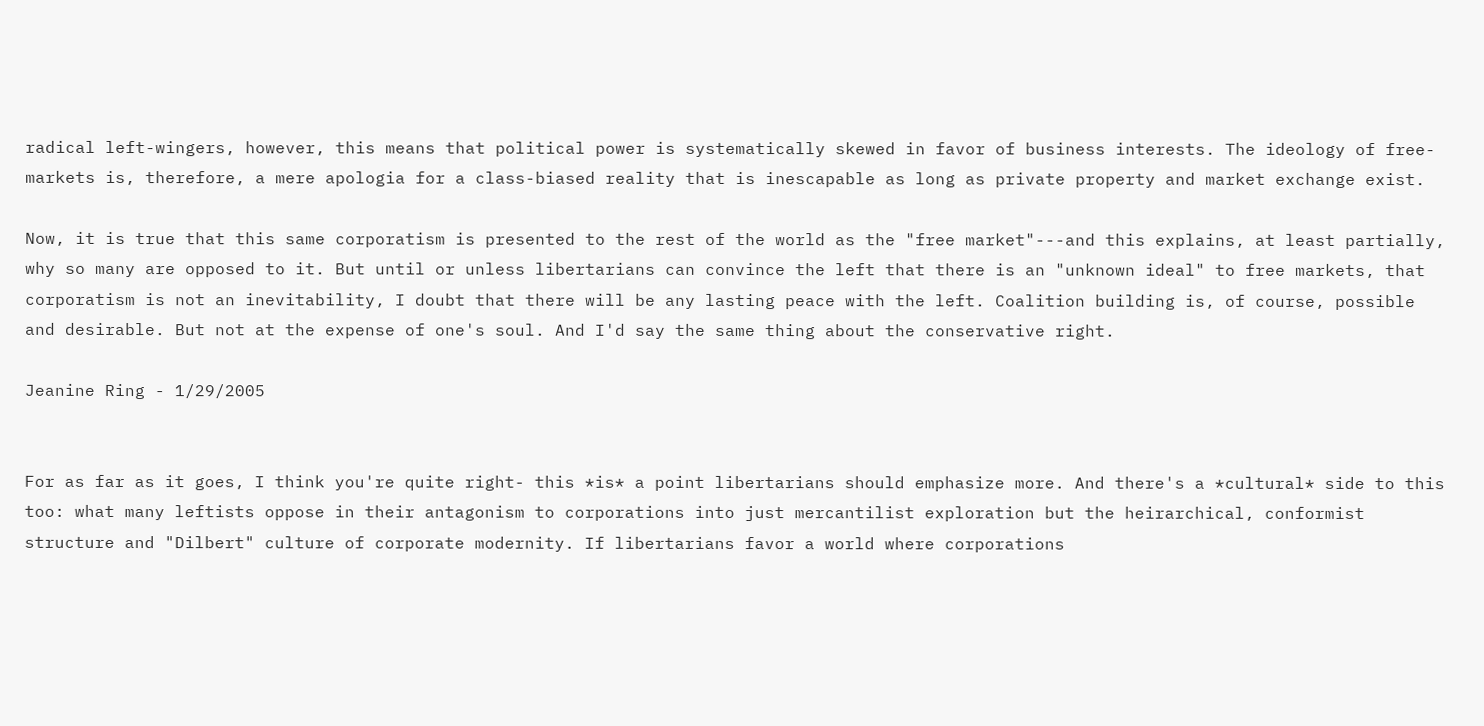radical left-wingers, however, this means that political power is systematically skewed in favor of business interests. The ideology of free-markets is, therefore, a mere apologia for a class-biased reality that is inescapable as long as private property and market exchange exist.

Now, it is true that this same corporatism is presented to the rest of the world as the "free market"---and this explains, at least partially, why so many are opposed to it. But until or unless libertarians can convince the left that there is an "unknown ideal" to free markets, that corporatism is not an inevitability, I doubt that there will be any lasting peace with the left. Coalition building is, of course, possible and desirable. But not at the expense of one's soul. And I'd say the same thing about the conservative right.

Jeanine Ring - 1/29/2005


For as far as it goes, I think you're quite right- this *is* a point libertarians should emphasize more. And there's a *cultural* side to this too: what many leftists oppose in their antagonism to corporations into just mercantilist exploration but the heirarchical, conformist structure and "Dilbert" culture of corporate modernity. If libertarians favor a world where corporations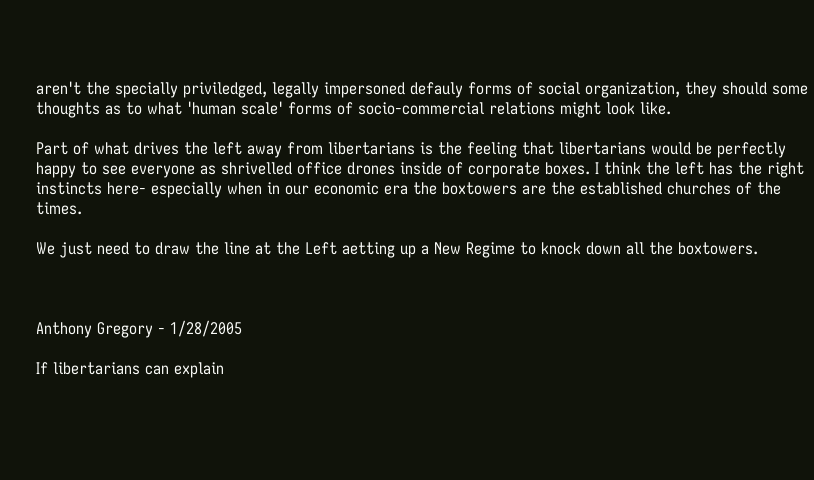aren't the specially priviledged, legally impersoned defauly forms of social organization, they should some thoughts as to what 'human scale' forms of socio-commercial relations might look like.

Part of what drives the left away from libertarians is the feeling that libertarians would be perfectly happy to see everyone as shrivelled office drones inside of corporate boxes. I think the left has the right instincts here- especially when in our economic era the boxtowers are the established churches of the times.

We just need to draw the line at the Left aetting up a New Regime to knock down all the boxtowers.



Anthony Gregory - 1/28/2005

If libertarians can explain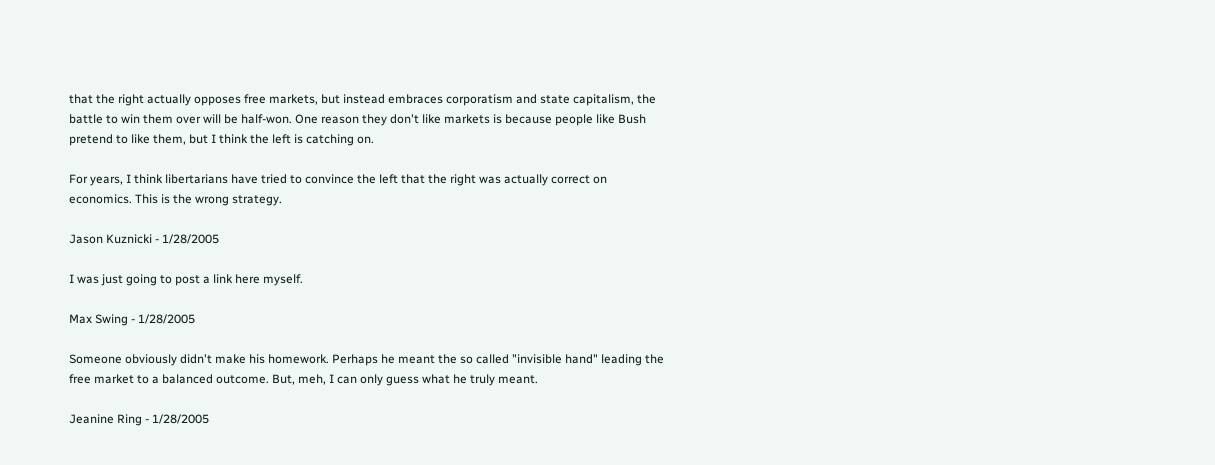that the right actually opposes free markets, but instead embraces corporatism and state capitalism, the battle to win them over will be half-won. One reason they don't like markets is because people like Bush pretend to like them, but I think the left is catching on.

For years, I think libertarians have tried to convince the left that the right was actually correct on economics. This is the wrong strategy.

Jason Kuznicki - 1/28/2005

I was just going to post a link here myself.

Max Swing - 1/28/2005

Someone obviously didn't make his homework. Perhaps he meant the so called "invisible hand" leading the free market to a balanced outcome. But, meh, I can only guess what he truly meant.

Jeanine Ring - 1/28/2005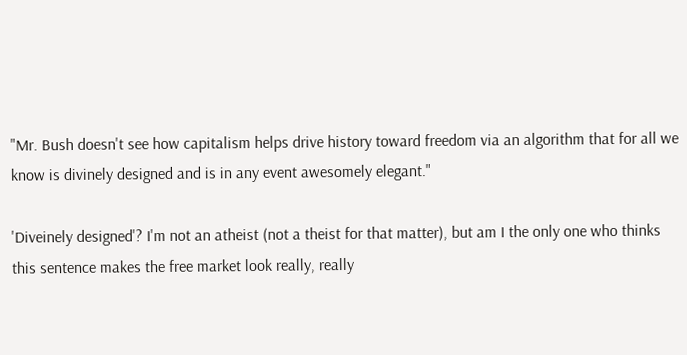"Mr. Bush doesn't see how capitalism helps drive history toward freedom via an algorithm that for all we know is divinely designed and is in any event awesomely elegant."

'Diveinely designed'? I'm not an atheist (not a theist for that matter), but am I the only one who thinks this sentence makes the free market look really, really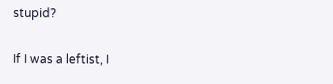stupid?

If I was a leftist, I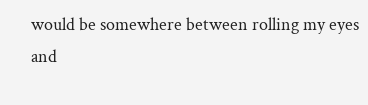would be somewhere between rolling my eyes and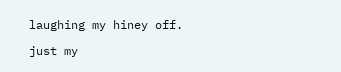laughing my hiney off.

just my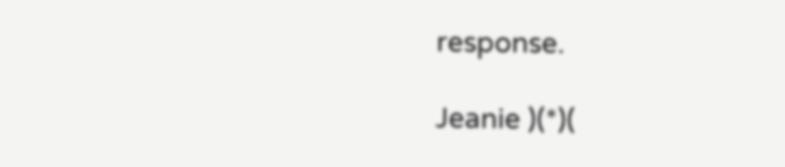response.

Jeanie )(*)(